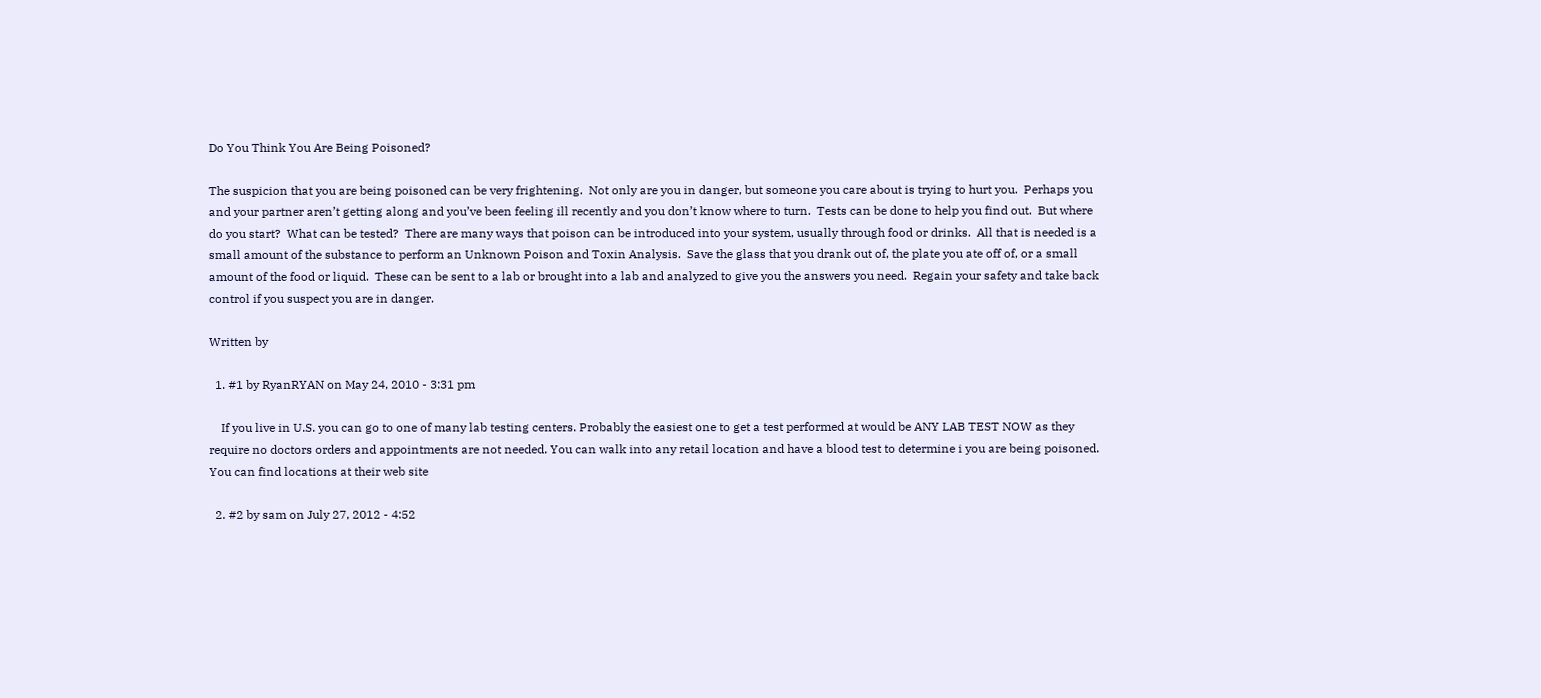Do You Think You Are Being Poisoned?

The suspicion that you are being poisoned can be very frightening.  Not only are you in danger, but someone you care about is trying to hurt you.  Perhaps you and your partner aren’t getting along and you’ve been feeling ill recently and you don’t know where to turn.  Tests can be done to help you find out.  But where do you start?  What can be tested?  There are many ways that poison can be introduced into your system, usually through food or drinks.  All that is needed is a small amount of the substance to perform an Unknown Poison and Toxin Analysis.  Save the glass that you drank out of, the plate you ate off of, or a small amount of the food or liquid.  These can be sent to a lab or brought into a lab and analyzed to give you the answers you need.  Regain your safety and take back control if you suspect you are in danger.

Written by

  1. #1 by RyanRYAN on May 24, 2010 - 3:31 pm

    If you live in U.S. you can go to one of many lab testing centers. Probably the easiest one to get a test performed at would be ANY LAB TEST NOW as they require no doctors orders and appointments are not needed. You can walk into any retail location and have a blood test to determine i you are being poisoned. You can find locations at their web site

  2. #2 by sam on July 27, 2012 - 4:52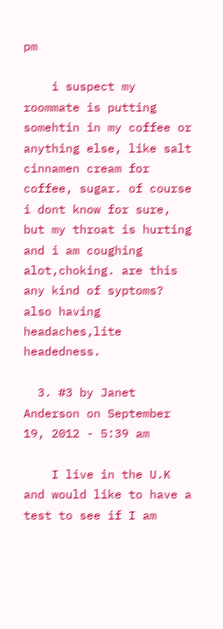pm

    i suspect my roommate is putting somehtin in my coffee or anything else, like salt cinnamen cream for coffee, sugar. of course i dont know for sure, but my throat is hurting and i am coughing alot,choking. are this any kind of syptoms? also having headaches,lite headedness.

  3. #3 by Janet Anderson on September 19, 2012 - 5:39 am

    I live in the U.K and would like to have a test to see if I am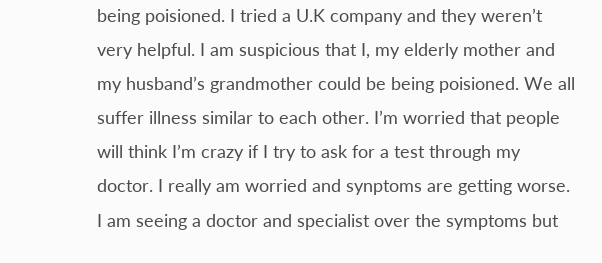being poisioned. I tried a U.K company and they weren’t very helpful. I am suspicious that I, my elderly mother and my husband’s grandmother could be being poisioned. We all suffer illness similar to each other. I’m worried that people will think I’m crazy if I try to ask for a test through my doctor. I really am worried and synptoms are getting worse. I am seeing a doctor and specialist over the symptoms but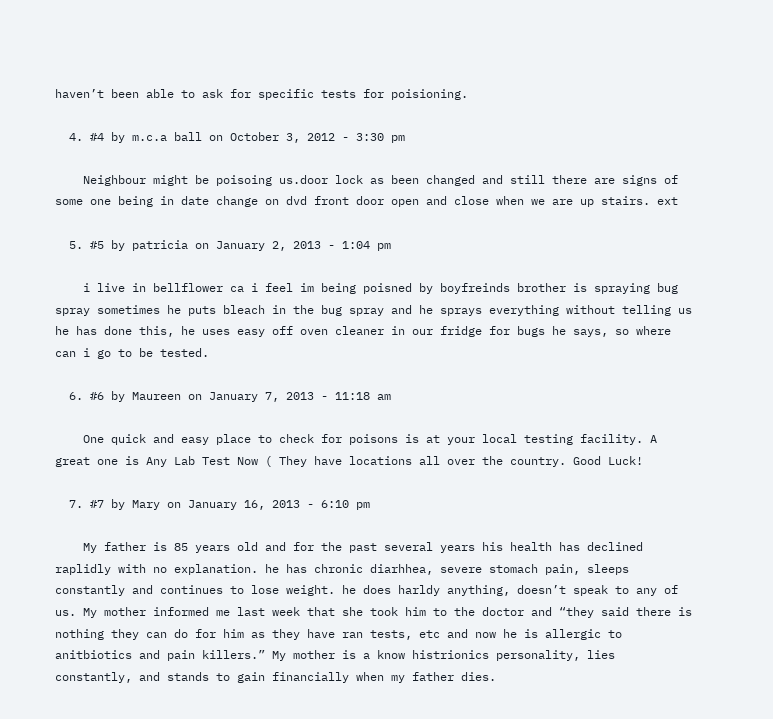haven’t been able to ask for specific tests for poisioning.

  4. #4 by m.c.a ball on October 3, 2012 - 3:30 pm

    Neighbour might be poisoing us.door lock as been changed and still there are signs of some one being in date change on dvd front door open and close when we are up stairs. ext

  5. #5 by patricia on January 2, 2013 - 1:04 pm

    i live in bellflower ca i feel im being poisned by boyfreinds brother is spraying bug spray sometimes he puts bleach in the bug spray and he sprays everything without telling us he has done this, he uses easy off oven cleaner in our fridge for bugs he says, so where can i go to be tested.

  6. #6 by Maureen on January 7, 2013 - 11:18 am

    One quick and easy place to check for poisons is at your local testing facility. A great one is Any Lab Test Now ( They have locations all over the country. Good Luck!

  7. #7 by Mary on January 16, 2013 - 6:10 pm

    My father is 85 years old and for the past several years his health has declined raplidly with no explanation. he has chronic diarhhea, severe stomach pain, sleeps constantly and continues to lose weight. he does harldy anything, doesn’t speak to any of us. My mother informed me last week that she took him to the doctor and “they said there is nothing they can do for him as they have ran tests, etc and now he is allergic to anitbiotics and pain killers.” My mother is a know histrionics personality, lies constantly, and stands to gain financially when my father dies.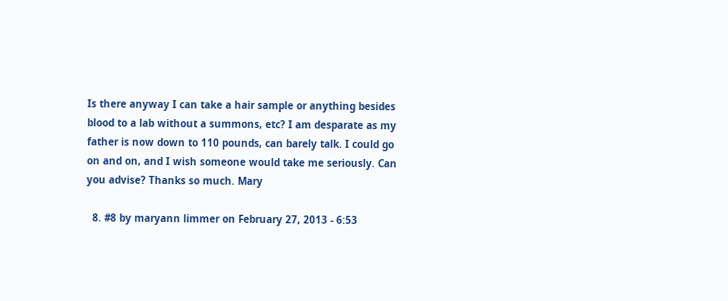Is there anyway I can take a hair sample or anything besides blood to a lab without a summons, etc? I am desparate as my father is now down to 110 pounds, can barely talk. I could go on and on, and I wish someone would take me seriously. Can you advise? Thanks so much. Mary

  8. #8 by maryann limmer on February 27, 2013 - 6:53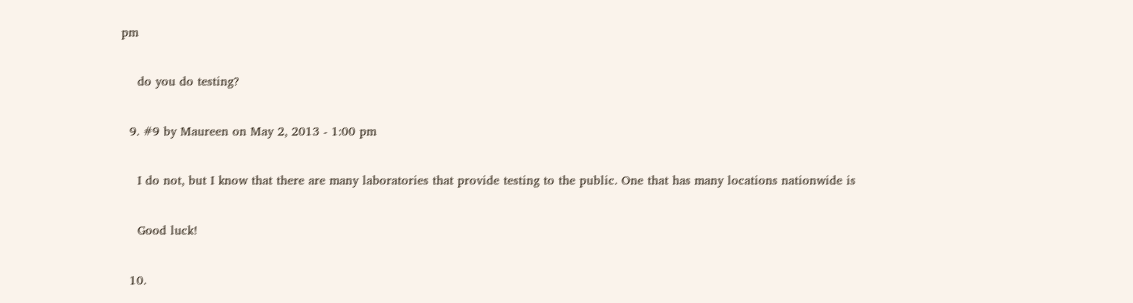pm

    do you do testing?

  9. #9 by Maureen on May 2, 2013 - 1:00 pm

    I do not, but I know that there are many laboratories that provide testing to the public. One that has many locations nationwide is

    Good luck!

  10.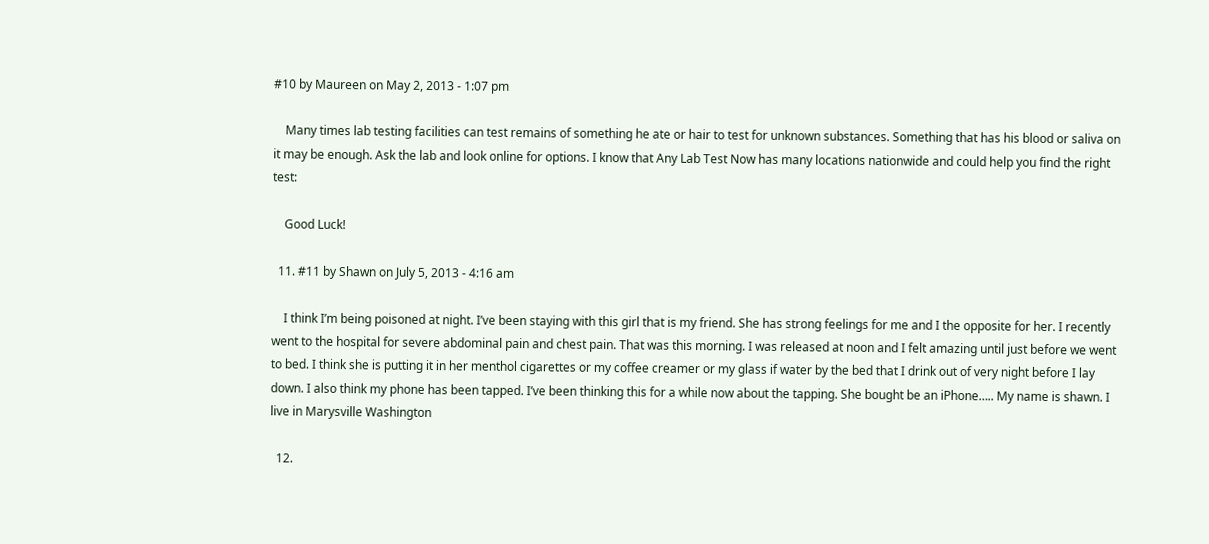#10 by Maureen on May 2, 2013 - 1:07 pm

    Many times lab testing facilities can test remains of something he ate or hair to test for unknown substances. Something that has his blood or saliva on it may be enough. Ask the lab and look online for options. I know that Any Lab Test Now has many locations nationwide and could help you find the right test:

    Good Luck!

  11. #11 by Shawn on July 5, 2013 - 4:16 am

    I think I’m being poisoned at night. I’ve been staying with this girl that is my friend. She has strong feelings for me and I the opposite for her. I recently went to the hospital for severe abdominal pain and chest pain. That was this morning. I was released at noon and I felt amazing until just before we went to bed. I think she is putting it in her menthol cigarettes or my coffee creamer or my glass if water by the bed that I drink out of very night before I lay down. I also think my phone has been tapped. I’ve been thinking this for a while now about the tapping. She bought be an iPhone….. My name is shawn. I live in Marysville Washington

  12.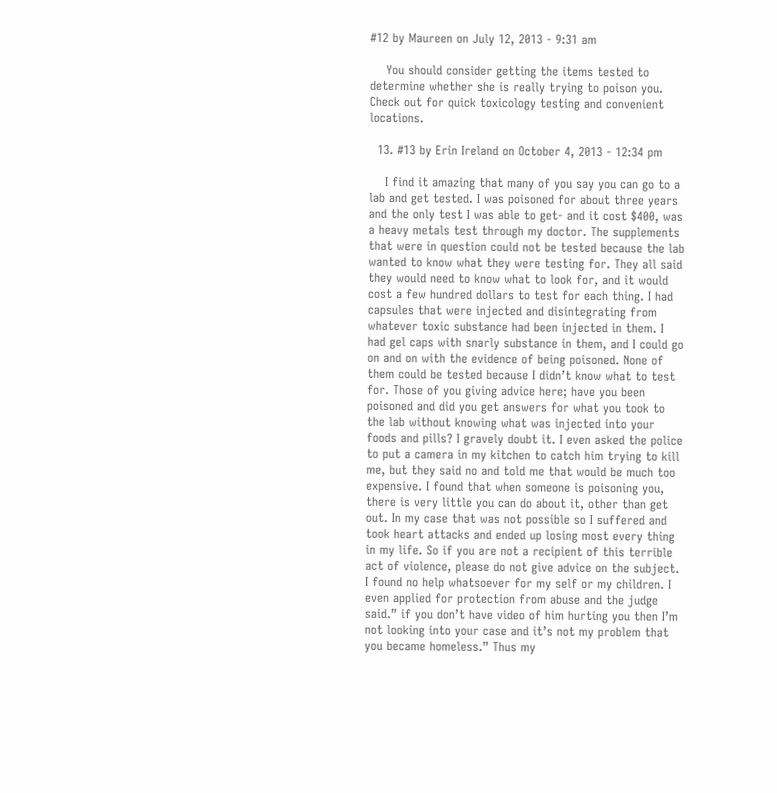#12 by Maureen on July 12, 2013 - 9:31 am

    You should consider getting the items tested to determine whether she is really trying to poison you. Check out for quick toxicology testing and convenient locations.

  13. #13 by Erin Ireland on October 4, 2013 - 12:34 pm

    I find it amazing that many of you say you can go to a lab and get tested. I was poisoned for about three years and the only test I was able to get- and it cost $400, was a heavy metals test through my doctor. The supplements that were in question could not be tested because the lab wanted to know what they were testing for. They all said they would need to know what to look for, and it would cost a few hundred dollars to test for each thing. I had capsules that were injected and disintegrating from whatever toxic substance had been injected in them. I had gel caps with snarly substance in them, and I could go on and on with the evidence of being poisoned. None of them could be tested because I didn’t know what to test for. Those of you giving advice here; have you been poisoned and did you get answers for what you took to the lab without knowing what was injected into your foods and pills? I gravely doubt it. I even asked the police to put a camera in my kitchen to catch him trying to kill me, but they said no and told me that would be much too expensive. I found that when someone is poisoning you, there is very little you can do about it, other than get out. In my case that was not possible so I suffered and took heart attacks and ended up losing most every thing in my life. So if you are not a recipient of this terrible act of violence, please do not give advice on the subject. I found no help whatsoever for my self or my children. I even applied for protection from abuse and the judge said.” if you don’t have video of him hurting you then I’m not looking into your case and it’s not my problem that you became homeless.” Thus my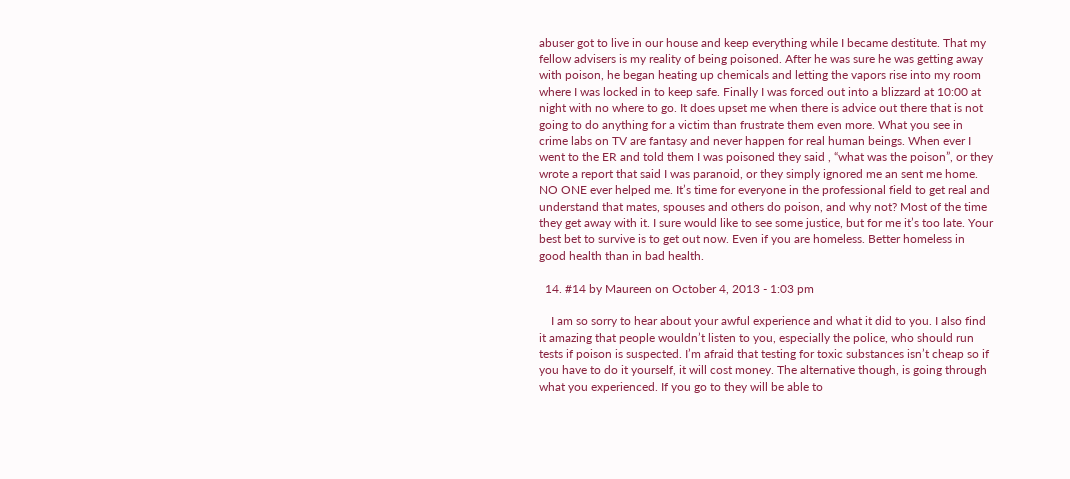abuser got to live in our house and keep everything while I became destitute. That my fellow advisers is my reality of being poisoned. After he was sure he was getting away with poison, he began heating up chemicals and letting the vapors rise into my room where I was locked in to keep safe. Finally I was forced out into a blizzard at 10:00 at night with no where to go. It does upset me when there is advice out there that is not going to do anything for a victim than frustrate them even more. What you see in crime labs on TV are fantasy and never happen for real human beings. When ever I went to the ER and told them I was poisoned they said , “what was the poison”, or they wrote a report that said I was paranoid, or they simply ignored me an sent me home. NO ONE ever helped me. It’s time for everyone in the professional field to get real and understand that mates, spouses and others do poison, and why not? Most of the time they get away with it. I sure would like to see some justice, but for me it’s too late. Your best bet to survive is to get out now. Even if you are homeless. Better homeless in good health than in bad health.

  14. #14 by Maureen on October 4, 2013 - 1:03 pm

    I am so sorry to hear about your awful experience and what it did to you. I also find it amazing that people wouldn’t listen to you, especially the police, who should run tests if poison is suspected. I’m afraid that testing for toxic substances isn’t cheap so if you have to do it yourself, it will cost money. The alternative though, is going through what you experienced. If you go to they will be able to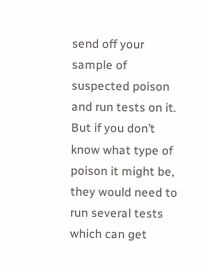send off your sample of suspected poison and run tests on it. But if you don’t know what type of poison it might be, they would need to run several tests which can get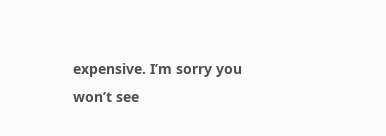expensive. I’m sorry you won’t see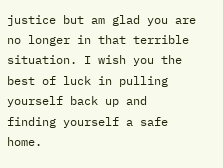justice but am glad you are no longer in that terrible situation. I wish you the best of luck in pulling yourself back up and finding yourself a safe home.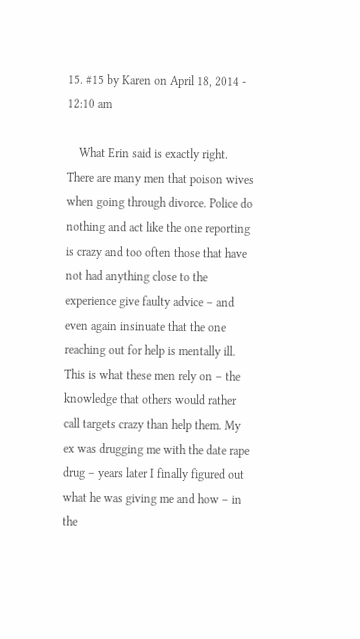15. #15 by Karen on April 18, 2014 - 12:10 am

    What Erin said is exactly right. There are many men that poison wives when going through divorce. Police do nothing and act like the one reporting is crazy and too often those that have not had anything close to the experience give faulty advice – and even again insinuate that the one reaching out for help is mentally ill. This is what these men rely on – the knowledge that others would rather call targets crazy than help them. My ex was drugging me with the date rape drug – years later I finally figured out what he was giving me and how – in the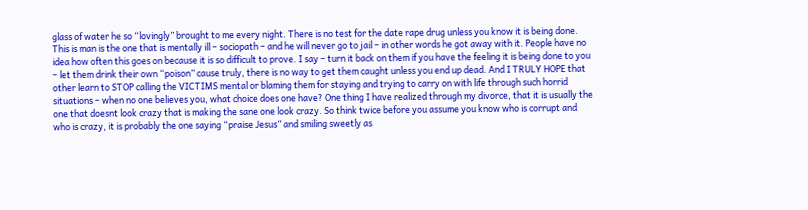glass of water he so “lovingly” brought to me every night. There is no test for the date rape drug unless you know it is being done. This is man is the one that is mentally ill – sociopath – and he will never go to jail – in other words he got away with it. People have no idea how often this goes on because it is so difficult to prove. I say – turn it back on them if you have the feeling it is being done to you – let them drink their own “poison” cause truly, there is no way to get them caught unless you end up dead. And I TRULY HOPE that other learn to STOP calling the VICTIMS mental or blaming them for staying and trying to carry on with life through such horrid situations – when no one believes you, what choice does one have? One thing I have realized through my divorce, that it is usually the one that doesnt look crazy that is making the sane one look crazy. So think twice before you assume you know who is corrupt and who is crazy, it is probably the one saying “praise Jesus” and smiling sweetly as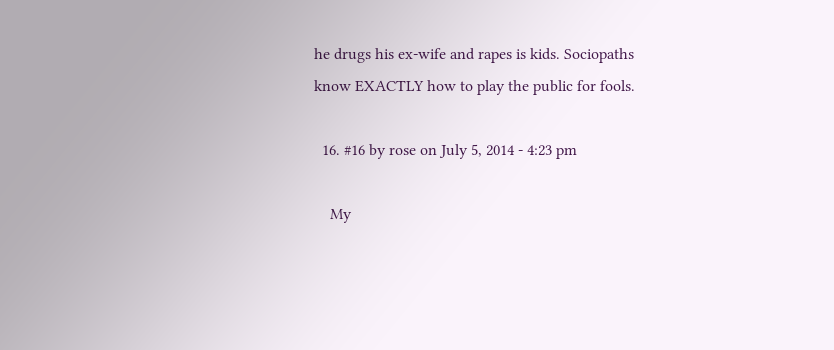he drugs his ex-wife and rapes is kids. Sociopaths know EXACTLY how to play the public for fools.

  16. #16 by rose on July 5, 2014 - 4:23 pm

    My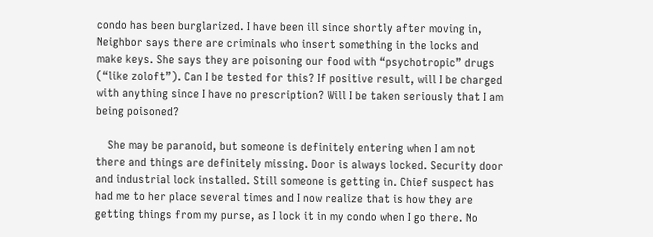condo has been burglarized. I have been ill since shortly after moving in, Neighbor says there are criminals who insert something in the locks and make keys. She says they are poisoning our food with “psychotropic” drugs (“like zoloft”). Can I be tested for this? If positive result, will I be charged with anything since I have no prescription? Will I be taken seriously that I am being poisoned?

    She may be paranoid, but someone is definitely entering when I am not there and things are definitely missing. Door is always locked. Security door and industrial lock installed. Still someone is getting in. Chief suspect has had me to her place several times and I now realize that is how they are getting things from my purse, as I lock it in my condo when I go there. No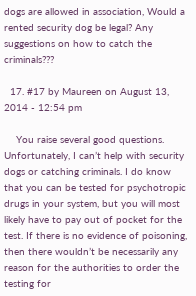dogs are allowed in association, Would a rented security dog be legal? Any suggestions on how to catch the criminals???

  17. #17 by Maureen on August 13, 2014 - 12:54 pm

    You raise several good questions. Unfortunately, I can’t help with security dogs or catching criminals. I do know that you can be tested for psychotropic drugs in your system, but you will most likely have to pay out of pocket for the test. If there is no evidence of poisoning, then there wouldn’t be necessarily any reason for the authorities to order the testing for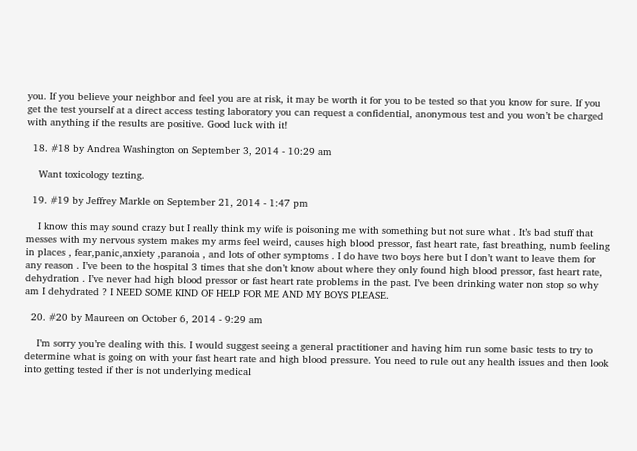you. If you believe your neighbor and feel you are at risk, it may be worth it for you to be tested so that you know for sure. If you get the test yourself at a direct access testing laboratory you can request a confidential, anonymous test and you won’t be charged with anything if the results are positive. Good luck with it!

  18. #18 by Andrea Washington on September 3, 2014 - 10:29 am

    Want toxicology tezting.

  19. #19 by Jeffrey Markle on September 21, 2014 - 1:47 pm

    I know this may sound crazy but I really think my wife is poisoning me with something but not sure what . It’s bad stuff that messes with my nervous system makes my arms feel weird, causes high blood pressor, fast heart rate, fast breathing, numb feeling in places , fear,panic,anxiety ,paranoia , and lots of other symptoms . I do have two boys here but I don’t want to leave them for any reason . I’ve been to the hospital 3 times that she don’t know about where they only found high blood pressor, fast heart rate, dehydration . I’ve never had high blood pressor or fast heart rate problems in the past. I’ve been drinking water non stop so why am I dehydrated ? I NEED SOME KIND OF HELP FOR ME AND MY BOYS PLEASE.

  20. #20 by Maureen on October 6, 2014 - 9:29 am

    I’m sorry you’re dealing with this. I would suggest seeing a general practitioner and having him run some basic tests to try to determine what is going on with your fast heart rate and high blood pressure. You need to rule out any health issues and then look into getting tested if ther is not underlying medical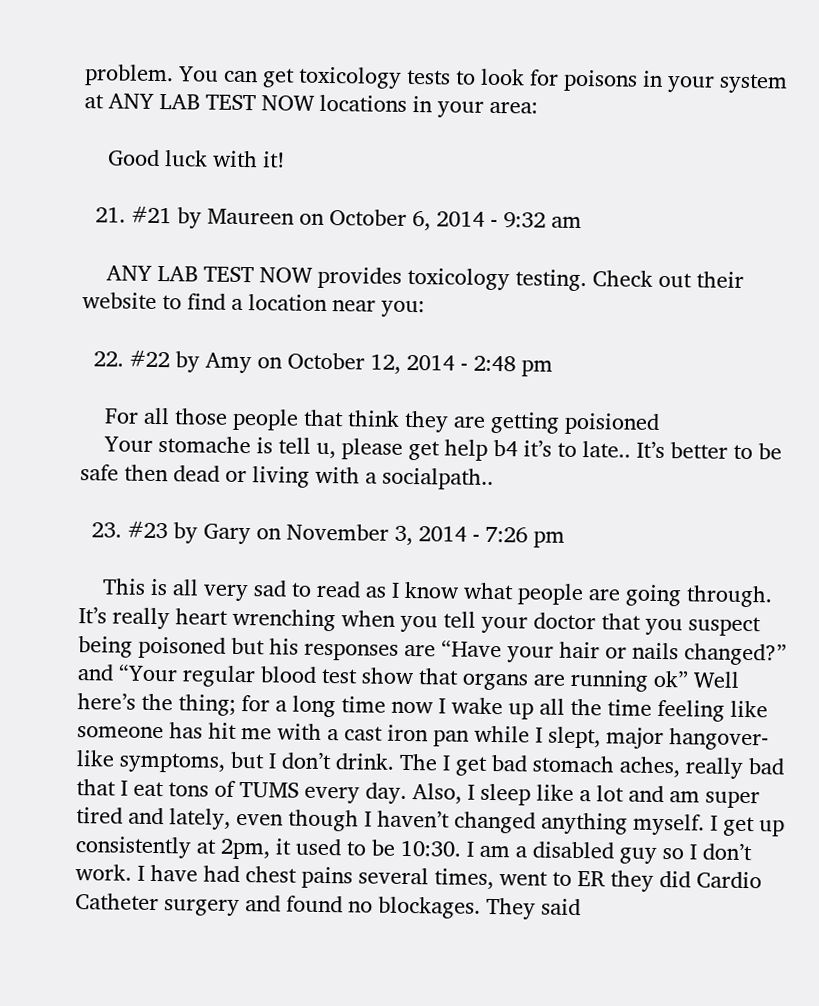problem. You can get toxicology tests to look for poisons in your system at ANY LAB TEST NOW locations in your area:

    Good luck with it!

  21. #21 by Maureen on October 6, 2014 - 9:32 am

    ANY LAB TEST NOW provides toxicology testing. Check out their website to find a location near you:

  22. #22 by Amy on October 12, 2014 - 2:48 pm

    For all those people that think they are getting poisioned
    Your stomache is tell u, please get help b4 it’s to late.. It’s better to be safe then dead or living with a socialpath..

  23. #23 by Gary on November 3, 2014 - 7:26 pm

    This is all very sad to read as I know what people are going through. It’s really heart wrenching when you tell your doctor that you suspect being poisoned but his responses are “Have your hair or nails changed?” and “Your regular blood test show that organs are running ok” Well here’s the thing; for a long time now I wake up all the time feeling like someone has hit me with a cast iron pan while I slept, major hangover-like symptoms, but I don’t drink. The I get bad stomach aches, really bad that I eat tons of TUMS every day. Also, I sleep like a lot and am super tired and lately, even though I haven’t changed anything myself. I get up consistently at 2pm, it used to be 10:30. I am a disabled guy so I don’t work. I have had chest pains several times, went to ER they did Cardio Catheter surgery and found no blockages. They said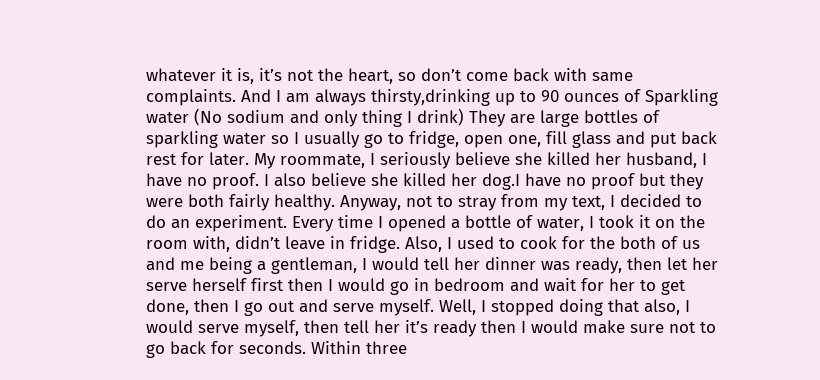whatever it is, it’s not the heart, so don’t come back with same complaints. And I am always thirsty,drinking up to 90 ounces of Sparkling water (No sodium and only thing I drink) They are large bottles of sparkling water so I usually go to fridge, open one, fill glass and put back rest for later. My roommate, I seriously believe she killed her husband, I have no proof. I also believe she killed her dog.I have no proof but they were both fairly healthy. Anyway, not to stray from my text, I decided to do an experiment. Every time I opened a bottle of water, I took it on the room with, didn’t leave in fridge. Also, I used to cook for the both of us and me being a gentleman, I would tell her dinner was ready, then let her serve herself first then I would go in bedroom and wait for her to get done, then I go out and serve myself. Well, I stopped doing that also, I would serve myself, then tell her it’s ready then I would make sure not to go back for seconds. Within three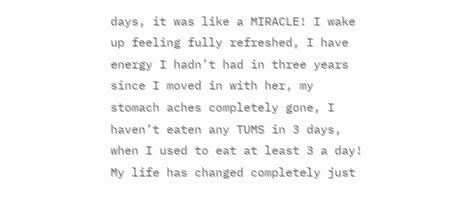days, it was like a MIRACLE! I wake up feeling fully refreshed, I have energy I hadn’t had in three years since I moved in with her, my stomach aches completely gone, I haven’t eaten any TUMS in 3 days, when I used to eat at least 3 a day! My life has changed completely just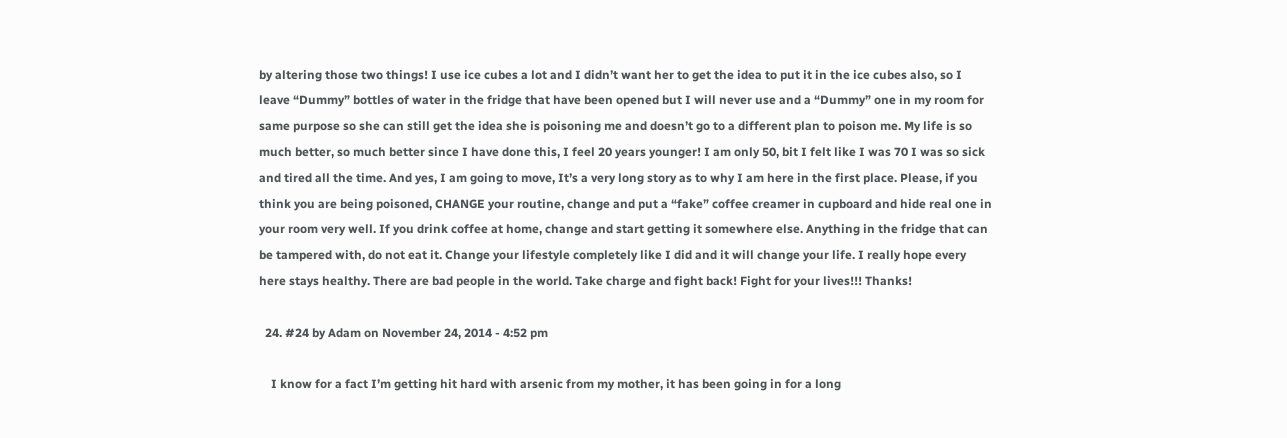by altering those two things! I use ice cubes a lot and I didn’t want her to get the idea to put it in the ice cubes also, so I leave “Dummy” bottles of water in the fridge that have been opened but I will never use and a “Dummy” one in my room for same purpose so she can still get the idea she is poisoning me and doesn’t go to a different plan to poison me. My life is so much better, so much better since I have done this, I feel 20 years younger! I am only 50, bit I felt like I was 70 I was so sick and tired all the time. And yes, I am going to move, It’s a very long story as to why I am here in the first place. Please, if you think you are being poisoned, CHANGE your routine, change and put a “fake” coffee creamer in cupboard and hide real one in your room very well. If you drink coffee at home, change and start getting it somewhere else. Anything in the fridge that can be tampered with, do not eat it. Change your lifestyle completely like I did and it will change your life. I really hope every here stays healthy. There are bad people in the world. Take charge and fight back! Fight for your lives!!! Thanks!

  24. #24 by Adam on November 24, 2014 - 4:52 pm

    I know for a fact I’m getting hit hard with arsenic from my mother, it has been going in for a long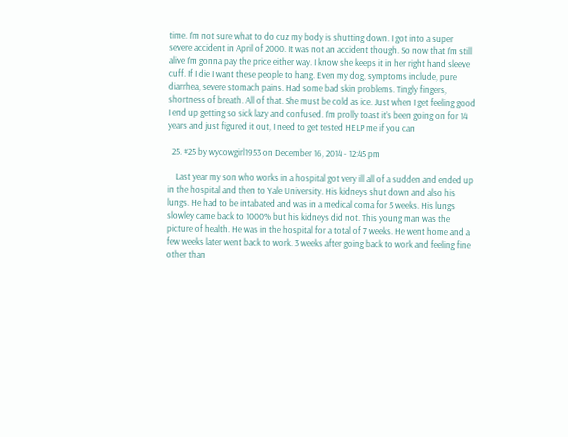time. I’m not sure what to do cuz my body is shutting down. I got into a super severe accident in April of 2000. It was not an accident though. So now that I’m still alive I’m gonna pay the price either way. I know she keeps it in her right hand sleeve cuff. If I die I want these people to hang. Even my dog, symptoms include, pure diarrhea, severe stomach pains. Had some bad skin problems. Tingly fingers, shortness of breath. All of that. She must be cold as ice. Just when I get feeling good I end up getting so sick lazy and confused. I’m prolly toast it’s been going on for 14 years and just figured it out, I need to get tested HELP me if you can

  25. #25 by wycowgirl1953 on December 16, 2014 - 12:45 pm

    Last year my son who works in a hospital got very ill all of a sudden and ended up in the hospital and then to Yale University. His kidneys shut down and also his lungs. He had to be intabated and was in a medical coma for 5 weeks. His lungs slowley came back to 1000% but his kidneys did not. This young man was the picture of health. He was in the hospital for a total of 7 weeks. He went home and a few weeks later went back to work. 3 weeks after going back to work and feeling fine other than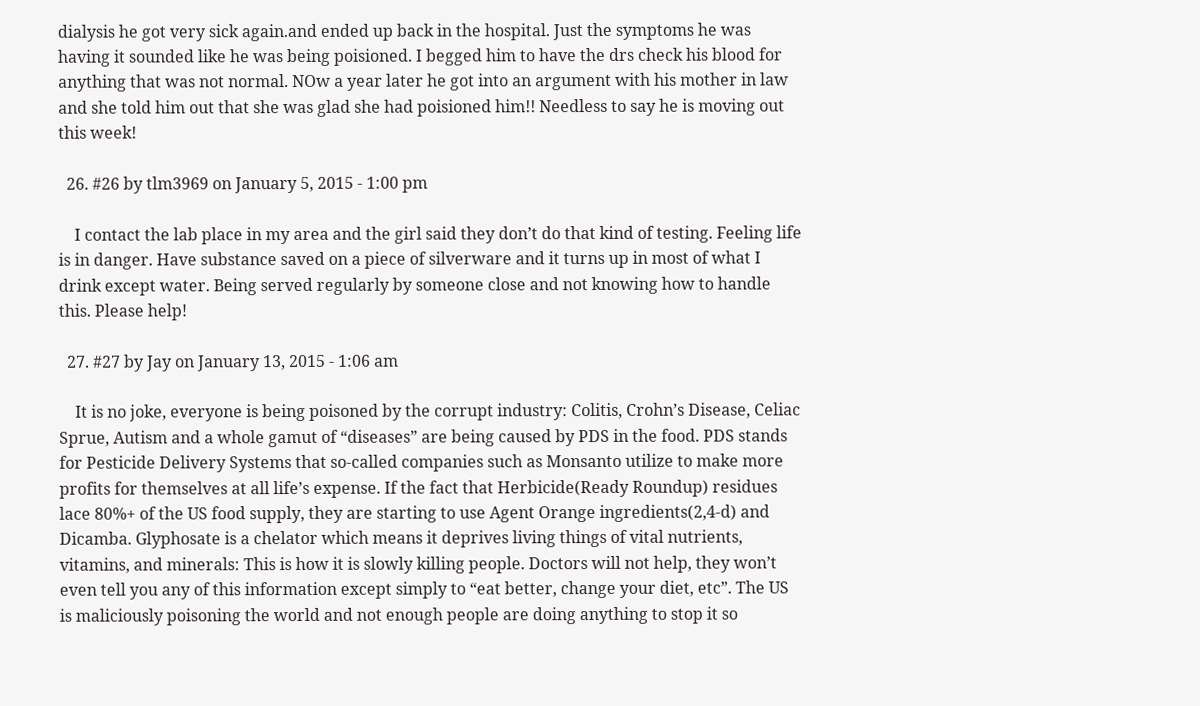dialysis he got very sick again.and ended up back in the hospital. Just the symptoms he was having it sounded like he was being poisioned. I begged him to have the drs check his blood for anything that was not normal. NOw a year later he got into an argument with his mother in law and she told him out that she was glad she had poisioned him!! Needless to say he is moving out this week!

  26. #26 by tlm3969 on January 5, 2015 - 1:00 pm

    I contact the lab place in my area and the girl said they don’t do that kind of testing. Feeling life is in danger. Have substance saved on a piece of silverware and it turns up in most of what I drink except water. Being served regularly by someone close and not knowing how to handle this. Please help!

  27. #27 by Jay on January 13, 2015 - 1:06 am

    It is no joke, everyone is being poisoned by the corrupt industry: Colitis, Crohn’s Disease, Celiac Sprue, Autism and a whole gamut of “diseases” are being caused by PDS in the food. PDS stands for Pesticide Delivery Systems that so-called companies such as Monsanto utilize to make more profits for themselves at all life’s expense. If the fact that Herbicide(Ready Roundup) residues lace 80%+ of the US food supply, they are starting to use Agent Orange ingredients(2,4-d) and Dicamba. Glyphosate is a chelator which means it deprives living things of vital nutrients, vitamins, and minerals: This is how it is slowly killing people. Doctors will not help, they won’t even tell you any of this information except simply to “eat better, change your diet, etc”. The US is maliciously poisoning the world and not enough people are doing anything to stop it so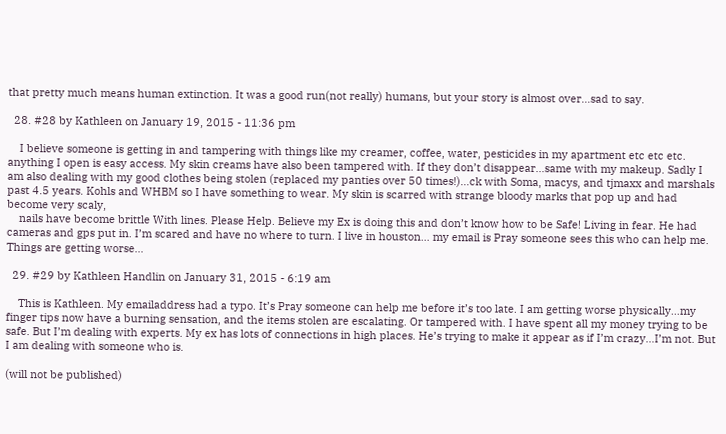that pretty much means human extinction. It was a good run(not really) humans, but your story is almost over…sad to say.

  28. #28 by Kathleen on January 19, 2015 - 11:36 pm

    I believe someone is getting in and tampering with things like my creamer, coffee, water, pesticides in my apartment etc etc etc. anything I open is easy access. My skin creams have also been tampered with. If they don’t disappear…same with my makeup. Sadly I am also dealing with my good clothes being stolen (replaced my panties over 50 times!)…ck with Soma, macys, and tjmaxx and marshals past 4.5 years. Kohls and WHBM so I have something to wear. My skin is scarred with strange bloody marks that pop up and had become very scaly,
    nails have become brittle With lines. Please Help. Believe my Ex is doing this and don’t know how to be Safe! Living in fear. He had cameras and gps put in. I’m scared and have no where to turn. I live in houston… my email is Pray someone sees this who can help me. Things are getting worse…

  29. #29 by Kathleen Handlin on January 31, 2015 - 6:19 am

    This is Kathleen. My emailaddress had a typo. It’s Pray someone can help me before it’s too late. I am getting worse physically…my finger tips now have a burning sensation, and the items stolen are escalating. Or tampered with. I have spent all my money trying to be safe. But I’m dealing with experts. My ex has lots of connections in high places. He’s trying to make it appear as if I’m crazy…I’m not. But I am dealing with someone who is.

(will not be published)